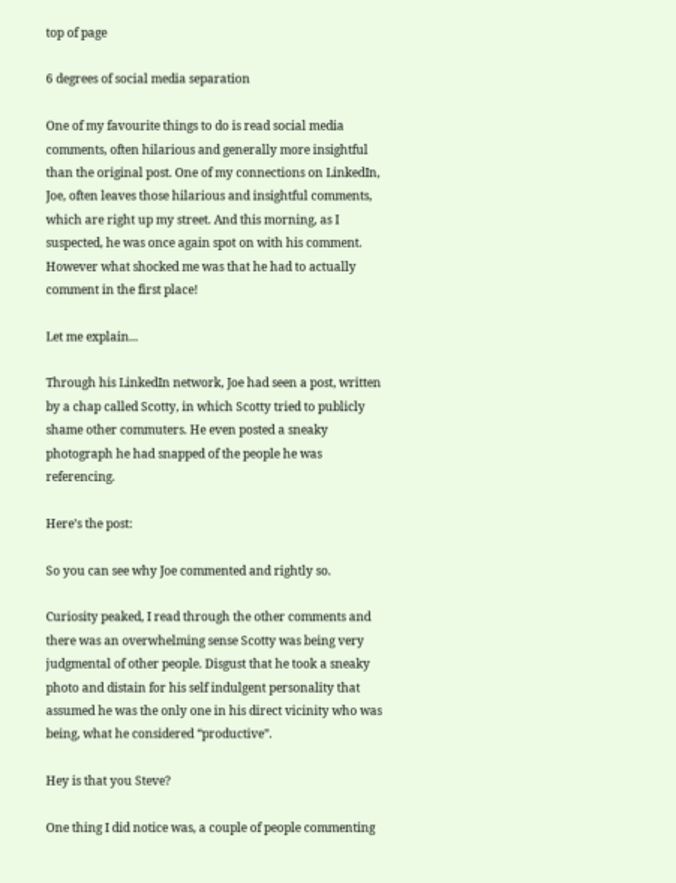top of page

6 degrees of social media separation

One of my favourite things to do is read social media comments, often hilarious and generally more insightful than the original post. One of my connections on LinkedIn, Joe, often leaves those hilarious and insightful comments, which are right up my street. And this morning, as I suspected, he was once again spot on with his comment. However what shocked me was that he had to actually comment in the first place!

Let me explain...

Through his LinkedIn network, Joe had seen a post, written by a chap called Scotty, in which Scotty tried to publicly shame other commuters. He even posted a sneaky photograph he had snapped of the people he was referencing.

Here’s the post:

So you can see why Joe commented and rightly so.

Curiosity peaked, I read through the other comments and there was an overwhelming sense Scotty was being very judgmental of other people. Disgust that he took a sneaky photo and distain for his self indulgent personality that assumed he was the only one in his direct vicinity who was being, what he considered “productive”.

Hey is that you Steve?

One thing I did notice was, a couple of people commenting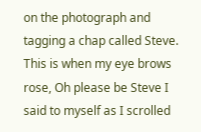on the photograph and tagging a chap called Steve. This is when my eye brows rose, Oh please be Steve I said to myself as I scrolled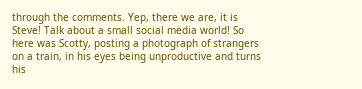through the comments. Yep, there we are, it is Steve! Talk about a small social media world! So here was Scotty, posting a photograph of strangers on a train, in his eyes being unproductive and turns his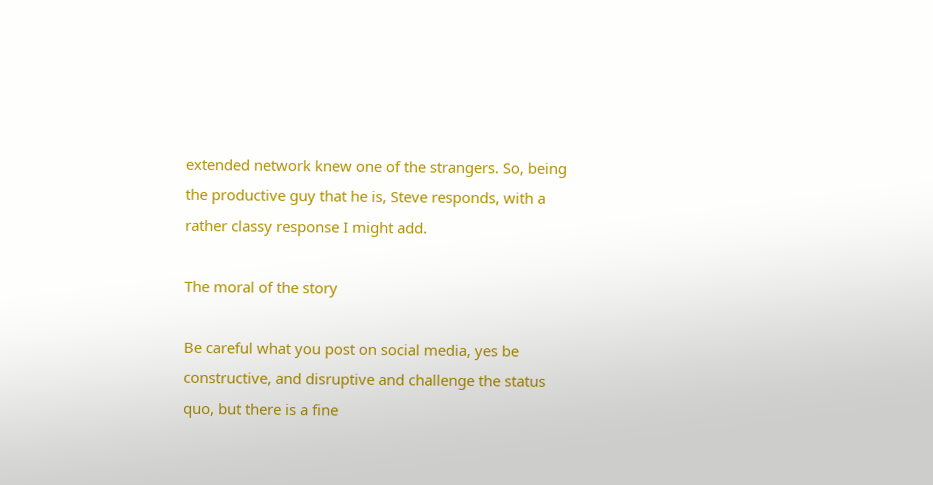extended network knew one of the strangers. So, being the productive guy that he is, Steve responds, with a rather classy response I might add.

The moral of the story

Be careful what you post on social media, yes be constructive, and disruptive and challenge the status quo, but there is a fine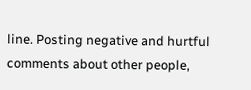line. Posting negative and hurtful comments about other people,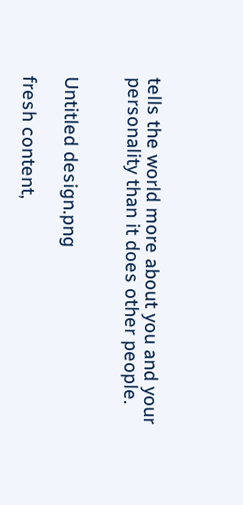tells the world more about you and your personality than it does other people.


Untitled design.png

fresh content,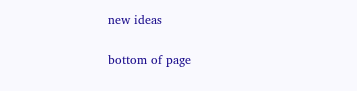new ideas

bottom of page